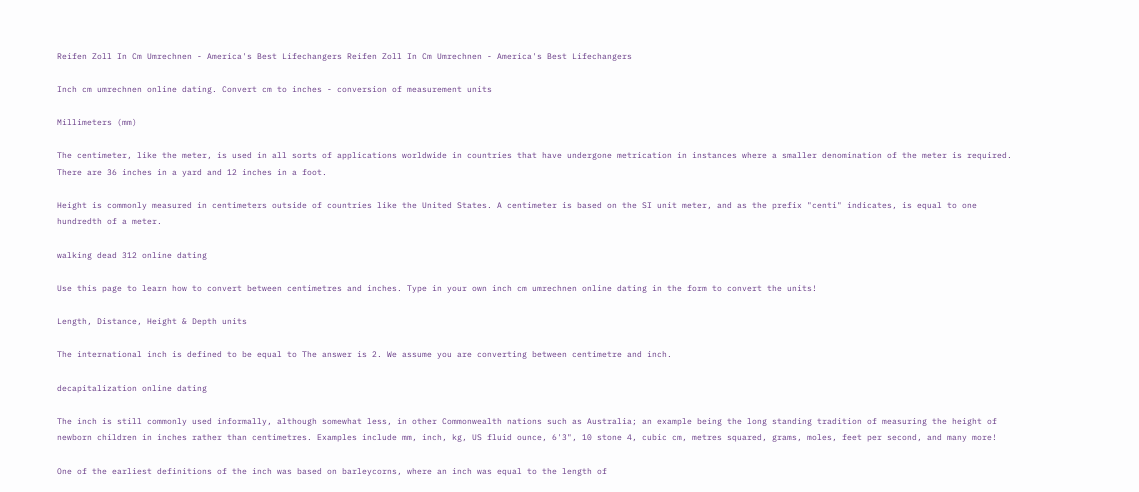Reifen Zoll In Cm Umrechnen - America's Best Lifechangers Reifen Zoll In Cm Umrechnen - America's Best Lifechangers

Inch cm umrechnen online dating. Convert cm to inches - conversion of measurement units

Millimeters (mm)

The centimeter, like the meter, is used in all sorts of applications worldwide in countries that have undergone metrication in instances where a smaller denomination of the meter is required. There are 36 inches in a yard and 12 inches in a foot.

Height is commonly measured in centimeters outside of countries like the United States. A centimeter is based on the SI unit meter, and as the prefix "centi" indicates, is equal to one hundredth of a meter.

walking dead 312 online dating

Use this page to learn how to convert between centimetres and inches. Type in your own inch cm umrechnen online dating in the form to convert the units!

Length, Distance, Height & Depth units

The international inch is defined to be equal to The answer is 2. We assume you are converting between centimetre and inch.

decapitalization online dating

The inch is still commonly used informally, although somewhat less, in other Commonwealth nations such as Australia; an example being the long standing tradition of measuring the height of newborn children in inches rather than centimetres. Examples include mm, inch, kg, US fluid ounce, 6'3", 10 stone 4, cubic cm, metres squared, grams, moles, feet per second, and many more!

One of the earliest definitions of the inch was based on barleycorns, where an inch was equal to the length of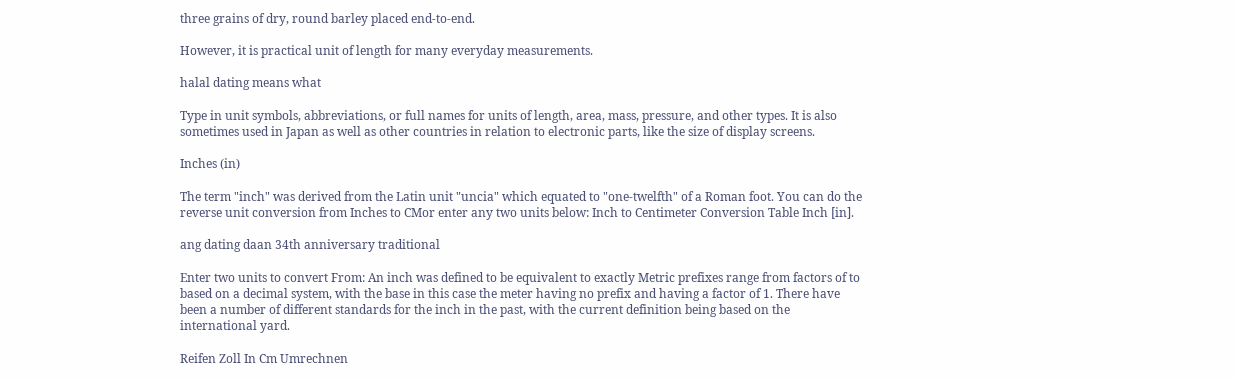three grains of dry, round barley placed end-to-end.

However, it is practical unit of length for many everyday measurements.

halal dating means what

Type in unit symbols, abbreviations, or full names for units of length, area, mass, pressure, and other types. It is also sometimes used in Japan as well as other countries in relation to electronic parts, like the size of display screens.

Inches (in)

The term "inch" was derived from the Latin unit "uncia" which equated to "one-twelfth" of a Roman foot. You can do the reverse unit conversion from Inches to CMor enter any two units below: Inch to Centimeter Conversion Table Inch [in].

ang dating daan 34th anniversary traditional

Enter two units to convert From: An inch was defined to be equivalent to exactly Metric prefixes range from factors of to based on a decimal system, with the base in this case the meter having no prefix and having a factor of 1. There have been a number of different standards for the inch in the past, with the current definition being based on the international yard.

Reifen Zoll In Cm Umrechnen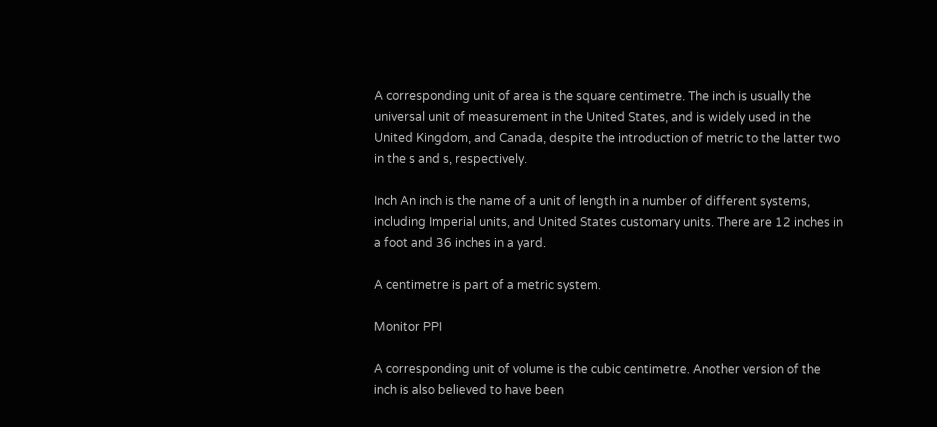A corresponding unit of area is the square centimetre. The inch is usually the universal unit of measurement in the United States, and is widely used in the United Kingdom, and Canada, despite the introduction of metric to the latter two in the s and s, respectively.

Inch An inch is the name of a unit of length in a number of different systems, including Imperial units, and United States customary units. There are 12 inches in a foot and 36 inches in a yard.

A centimetre is part of a metric system.

Monitor PPI

A corresponding unit of volume is the cubic centimetre. Another version of the inch is also believed to have been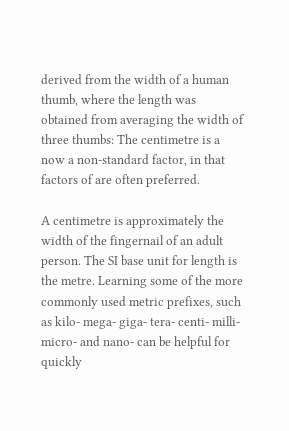derived from the width of a human thumb, where the length was obtained from averaging the width of three thumbs: The centimetre is a now a non-standard factor, in that factors of are often preferred.

A centimetre is approximately the width of the fingernail of an adult person. The SI base unit for length is the metre. Learning some of the more commonly used metric prefixes, such as kilo- mega- giga- tera- centi- milli- micro- and nano- can be helpful for quickly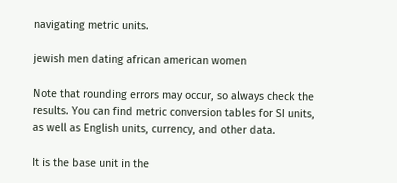navigating metric units.

jewish men dating african american women

Note that rounding errors may occur, so always check the results. You can find metric conversion tables for SI units, as well as English units, currency, and other data.

It is the base unit in the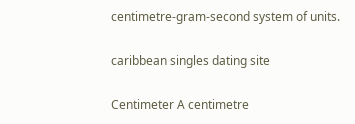centimetre-gram-second system of units.

caribbean singles dating site

Centimeter A centimetre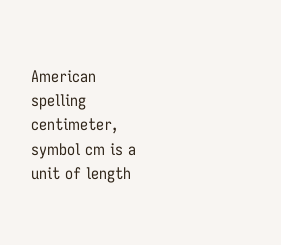American spelling centimeter, symbol cm is a unit of length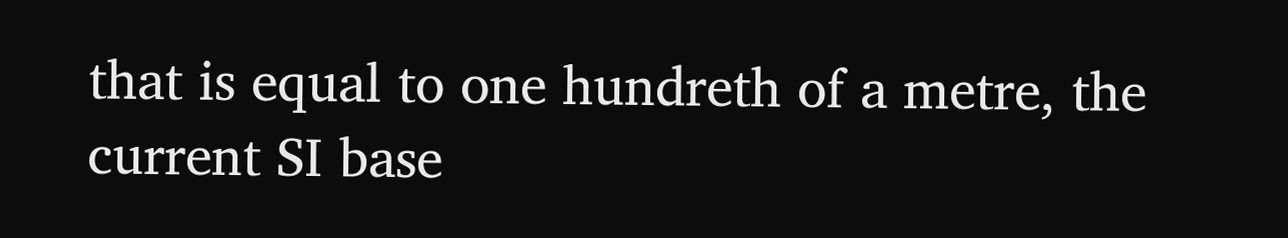that is equal to one hundreth of a metre, the current SI base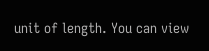unit of length. You can view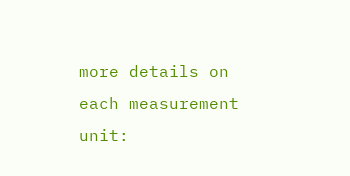more details on each measurement unit: